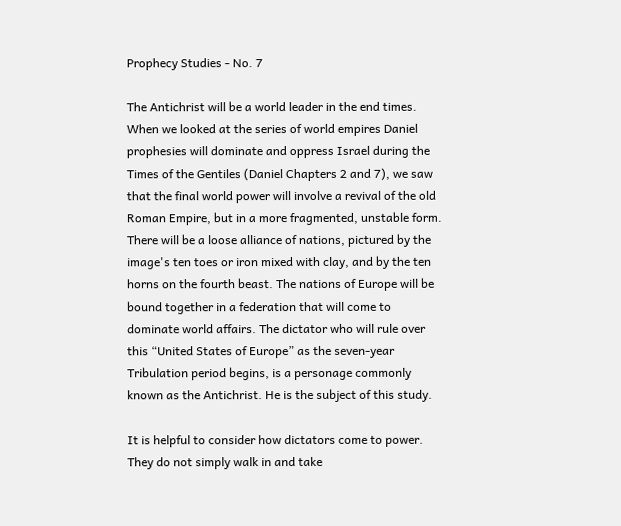Prophecy Studies - No. 7

The Antichrist will be a world leader in the end times. When we looked at the series of world empires Daniel prophesies will dominate and oppress Israel during the Times of the Gentiles (Daniel Chapters 2 and 7), we saw that the final world power will involve a revival of the old Roman Empire, but in a more fragmented, unstable form. There will be a loose alliance of nations, pictured by the image's ten toes or iron mixed with clay, and by the ten horns on the fourth beast. The nations of Europe will be bound together in a federation that will come to dominate world affairs. The dictator who will rule over this “United States of Europe” as the seven-year Tribulation period begins, is a personage commonly known as the Antichrist. He is the subject of this study.

It is helpful to consider how dictators come to power. They do not simply walk in and take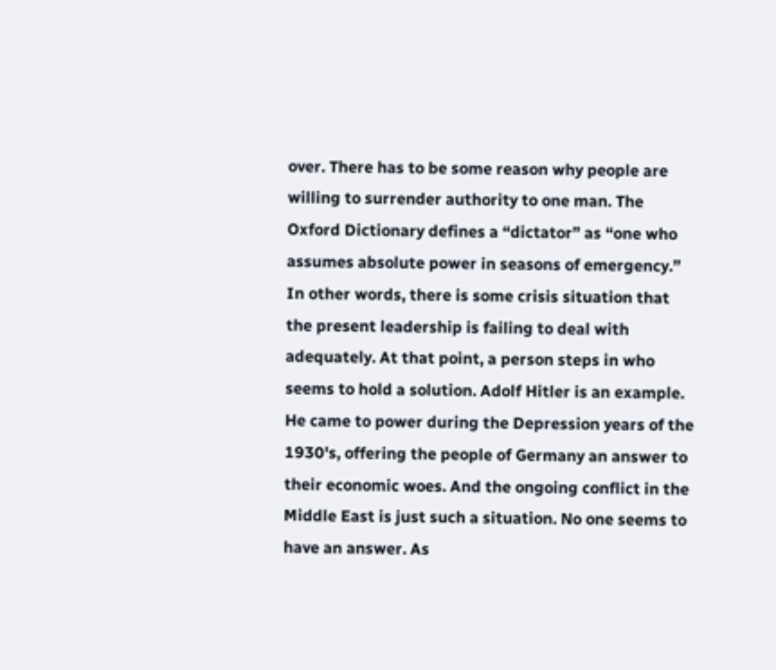over. There has to be some reason why people are willing to surrender authority to one man. The Oxford Dictionary defines a “dictator” as “one who assumes absolute power in seasons of emergency.” In other words, there is some crisis situation that the present leadership is failing to deal with adequately. At that point, a person steps in who seems to hold a solution. Adolf Hitler is an example. He came to power during the Depression years of the 1930's, offering the people of Germany an answer to their economic woes. And the ongoing conflict in the Middle East is just such a situation. No one seems to have an answer. As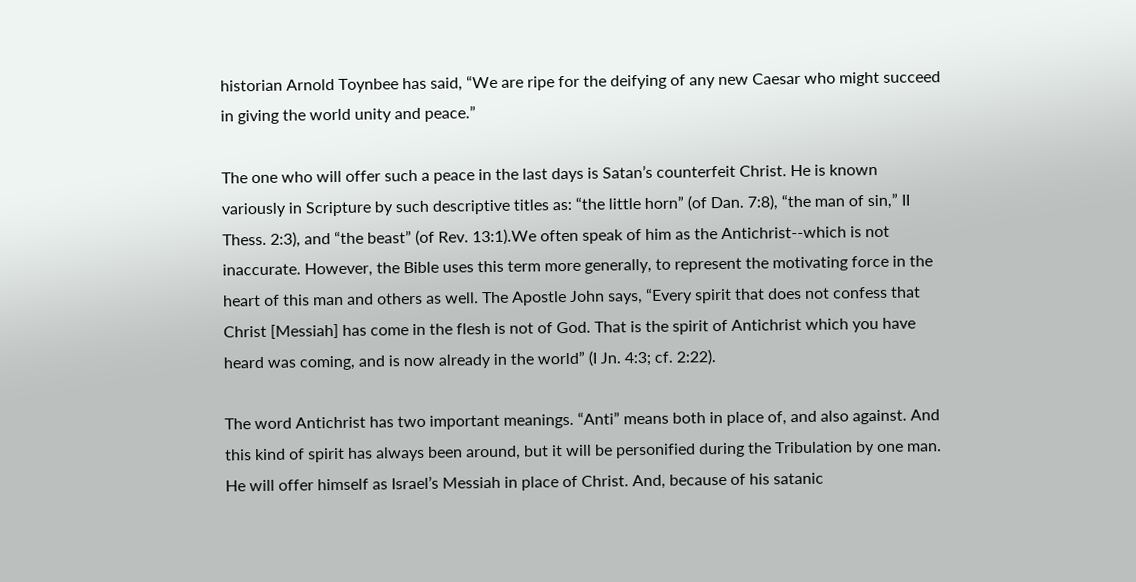historian Arnold Toynbee has said, “We are ripe for the deifying of any new Caesar who might succeed in giving the world unity and peace.”

The one who will offer such a peace in the last days is Satan’s counterfeit Christ. He is known variously in Scripture by such descriptive titles as: “the little horn” (of Dan. 7:8), “the man of sin,” II Thess. 2:3), and “the beast” (of Rev. 13:1).We often speak of him as the Antichrist--which is not inaccurate. However, the Bible uses this term more generally, to represent the motivating force in the heart of this man and others as well. The Apostle John says, “Every spirit that does not confess that Christ [Messiah] has come in the flesh is not of God. That is the spirit of Antichrist which you have heard was coming, and is now already in the world” (I Jn. 4:3; cf. 2:22).

The word Antichrist has two important meanings. “Anti” means both in place of, and also against. And this kind of spirit has always been around, but it will be personified during the Tribulation by one man. He will offer himself as Israel’s Messiah in place of Christ. And, because of his satanic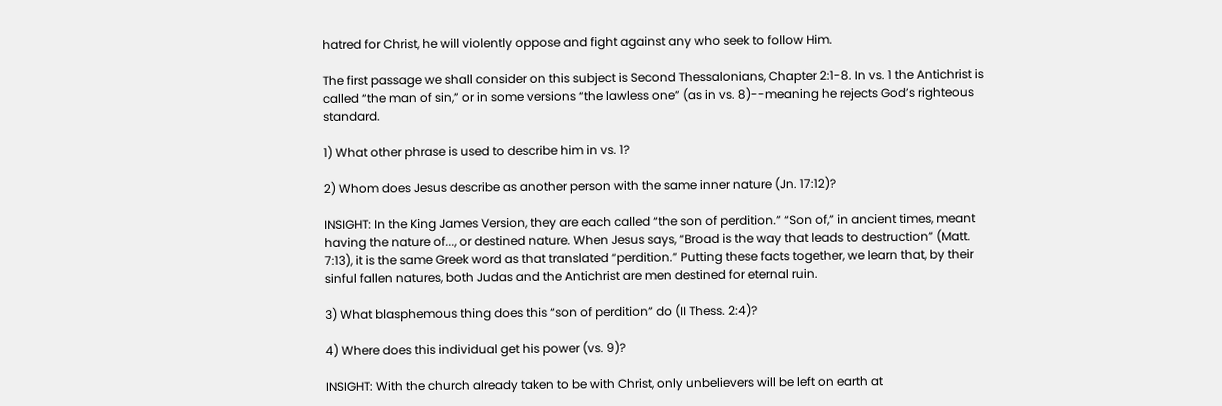hatred for Christ, he will violently oppose and fight against any who seek to follow Him.

The first passage we shall consider on this subject is Second Thessalonians, Chapter 2:1-8. In vs. 1 the Antichrist is called “the man of sin,” or in some versions “the lawless one” (as in vs. 8)--meaning he rejects God’s righteous standard.

1) What other phrase is used to describe him in vs. 1?

2) Whom does Jesus describe as another person with the same inner nature (Jn. 17:12)?

INSIGHT: In the King James Version, they are each called “the son of perdition.” “Son of,” in ancient times, meant having the nature of..., or destined nature. When Jesus says, “Broad is the way that leads to destruction” (Matt. 7:13), it is the same Greek word as that translated “perdition.” Putting these facts together, we learn that, by their sinful fallen natures, both Judas and the Antichrist are men destined for eternal ruin.

3) What blasphemous thing does this “son of perdition” do (II Thess. 2:4)?

4) Where does this individual get his power (vs. 9)?

INSIGHT: With the church already taken to be with Christ, only unbelievers will be left on earth at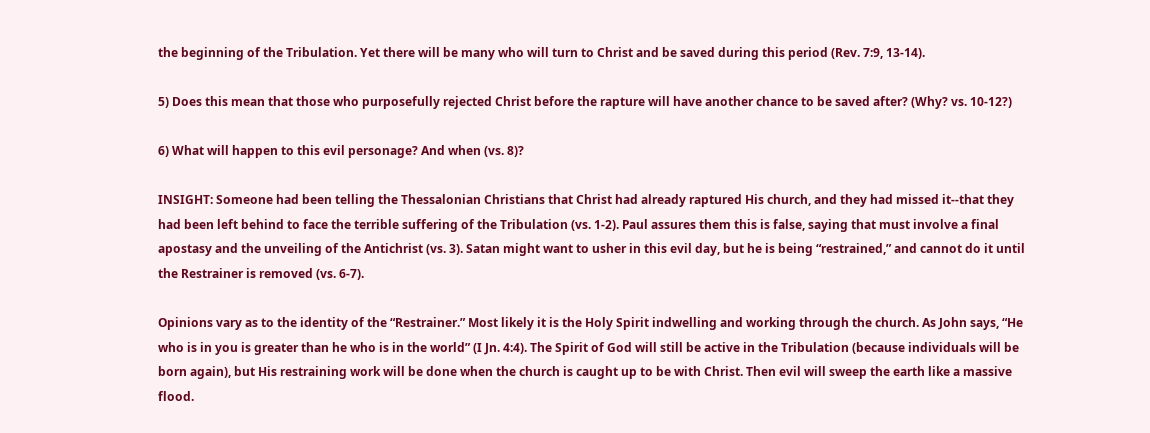the beginning of the Tribulation. Yet there will be many who will turn to Christ and be saved during this period (Rev. 7:9, 13-14).

5) Does this mean that those who purposefully rejected Christ before the rapture will have another chance to be saved after? (Why? vs. 10-12?)

6) What will happen to this evil personage? And when (vs. 8)?

INSIGHT: Someone had been telling the Thessalonian Christians that Christ had already raptured His church, and they had missed it--that they had been left behind to face the terrible suffering of the Tribulation (vs. 1-2). Paul assures them this is false, saying that must involve a final apostasy and the unveiling of the Antichrist (vs. 3). Satan might want to usher in this evil day, but he is being “restrained,” and cannot do it until the Restrainer is removed (vs. 6-7).

Opinions vary as to the identity of the “Restrainer.” Most likely it is the Holy Spirit indwelling and working through the church. As John says, “He who is in you is greater than he who is in the world” (I Jn. 4:4). The Spirit of God will still be active in the Tribulation (because individuals will be born again), but His restraining work will be done when the church is caught up to be with Christ. Then evil will sweep the earth like a massive flood.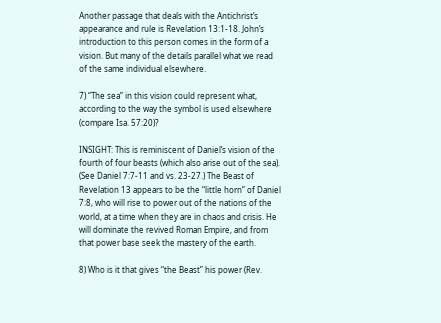Another passage that deals with the Antichrist’s appearance and rule is Revelation 13:1-18. John’s introduction to this person comes in the form of a vision. But many of the details parallel what we read of the same individual elsewhere.

7) “The sea” in this vision could represent what, according to the way the symbol is used elsewhere (compare Isa. 57:20)?

INSIGHT: This is reminiscent of Daniel’s vision of the fourth of four beasts (which also arise out of the sea). (See Daniel 7:7-11 and vs. 23-27.) The Beast of Revelation 13 appears to be the “little horn” of Daniel 7:8, who will rise to power out of the nations of the world, at a time when they are in chaos and crisis. He will dominate the revived Roman Empire, and from that power base seek the mastery of the earth.

8) Who is it that gives “the Beast” his power (Rev.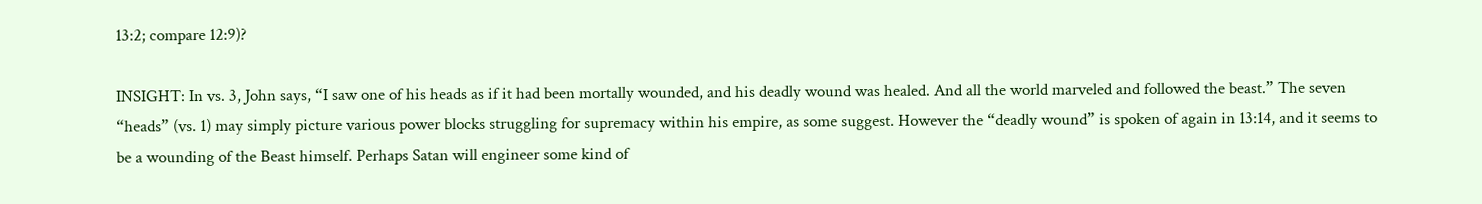13:2; compare 12:9)?

INSIGHT: In vs. 3, John says, “I saw one of his heads as if it had been mortally wounded, and his deadly wound was healed. And all the world marveled and followed the beast.” The seven “heads” (vs. 1) may simply picture various power blocks struggling for supremacy within his empire, as some suggest. However the “deadly wound” is spoken of again in 13:14, and it seems to be a wounding of the Beast himself. Perhaps Satan will engineer some kind of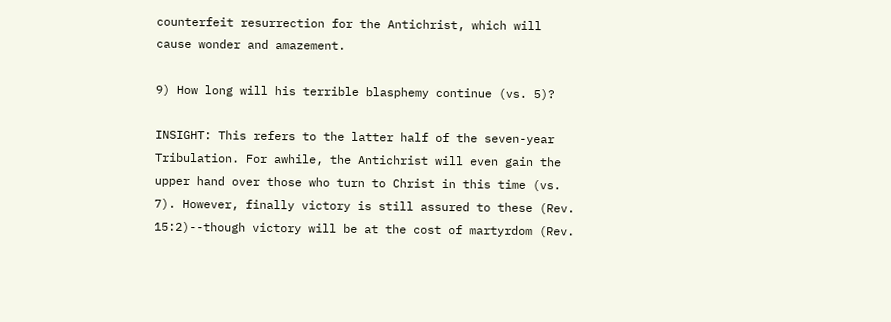counterfeit resurrection for the Antichrist, which will cause wonder and amazement.

9) How long will his terrible blasphemy continue (vs. 5)?

INSIGHT: This refers to the latter half of the seven-year Tribulation. For awhile, the Antichrist will even gain the upper hand over those who turn to Christ in this time (vs. 7). However, finally victory is still assured to these (Rev. 15:2)--though victory will be at the cost of martyrdom (Rev.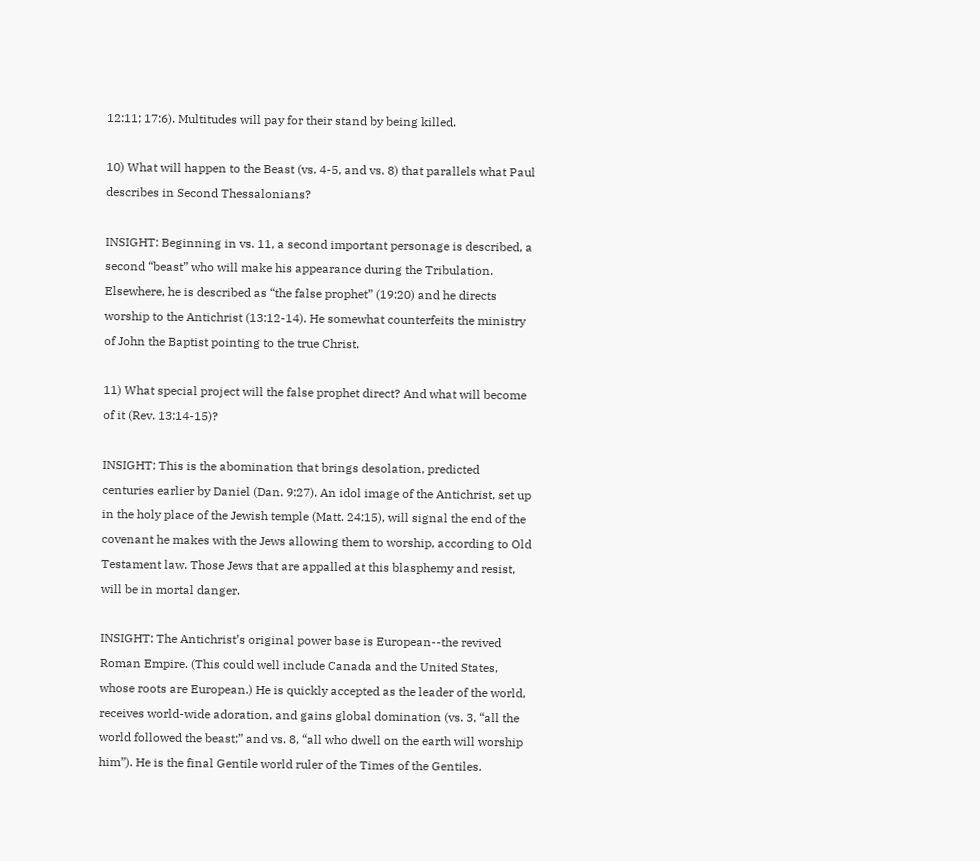12:11; 17:6). Multitudes will pay for their stand by being killed.

10) What will happen to the Beast (vs. 4-5, and vs. 8) that parallels what Paul describes in Second Thessalonians?

INSIGHT: Beginning in vs. 11, a second important personage is described, a second “beast” who will make his appearance during the Tribulation. Elsewhere, he is described as “the false prophet” (19:20) and he directs worship to the Antichrist (13:12-14). He somewhat counterfeits the ministry of John the Baptist pointing to the true Christ.

11) What special project will the false prophet direct? And what will become of it (Rev. 13:14-15)?

INSIGHT: This is the abomination that brings desolation, predicted centuries earlier by Daniel (Dan. 9:27). An idol image of the Antichrist, set up in the holy place of the Jewish temple (Matt. 24:15), will signal the end of the covenant he makes with the Jews allowing them to worship, according to Old Testament law. Those Jews that are appalled at this blasphemy and resist, will be in mortal danger.

INSIGHT: The Antichrist’s original power base is European--the revived Roman Empire. (This could well include Canada and the United States, whose roots are European.) He is quickly accepted as the leader of the world, receives world-wide adoration, and gains global domination (vs. 3, “all the world followed the beast;” and vs. 8, “all who dwell on the earth will worship him”). He is the final Gentile world ruler of the Times of the Gentiles.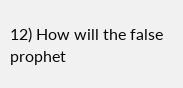12) How will the false prophet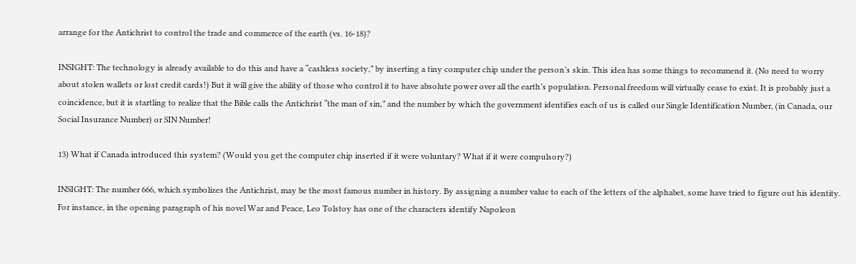arrange for the Antichrist to control the trade and commerce of the earth (vs. 16-18)?

INSIGHT: The technology is already available to do this and have a “cashless society,” by inserting a tiny computer chip under the person’s skin. This idea has some things to recommend it. (No need to worry about stolen wallets or lost credit cards!) But it will give the ability of those who control it to have absolute power over all the earth’s population. Personal freedom will virtually cease to exist. It is probably just a coincidence, but it is startling to realize that the Bible calls the Antichrist “the man of sin,” and the number by which the government identifies each of us is called our Single Identification Number, (in Canada, our Social Insurance Number) or SIN Number!

13) What if Canada introduced this system? (Would you get the computer chip inserted if it were voluntary? What if it were compulsory?)

INSIGHT: The number 666, which symbolizes the Antichrist, may be the most famous number in history. By assigning a number value to each of the letters of the alphabet, some have tried to figure out his identity. For instance, in the opening paragraph of his novel War and Peace, Leo Tolstoy has one of the characters identify Napoleon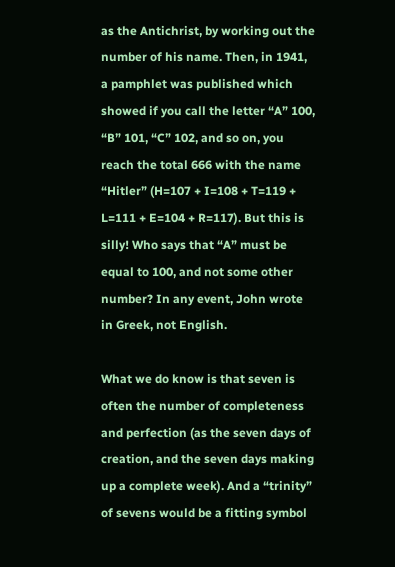as the Antichrist, by working out the number of his name. Then, in 1941, a pamphlet was published which showed if you call the letter “A” 100, “B” 101, “C” 102, and so on, you reach the total 666 with the name “Hitler” (H=107 + I=108 + T=119 + L=111 + E=104 + R=117). But this is silly! Who says that “A” must be equal to 100, and not some other number? In any event, John wrote in Greek, not English.

What we do know is that seven is often the number of completeness and perfection (as the seven days of creation, and the seven days making up a complete week). And a “trinity” of sevens would be a fitting symbol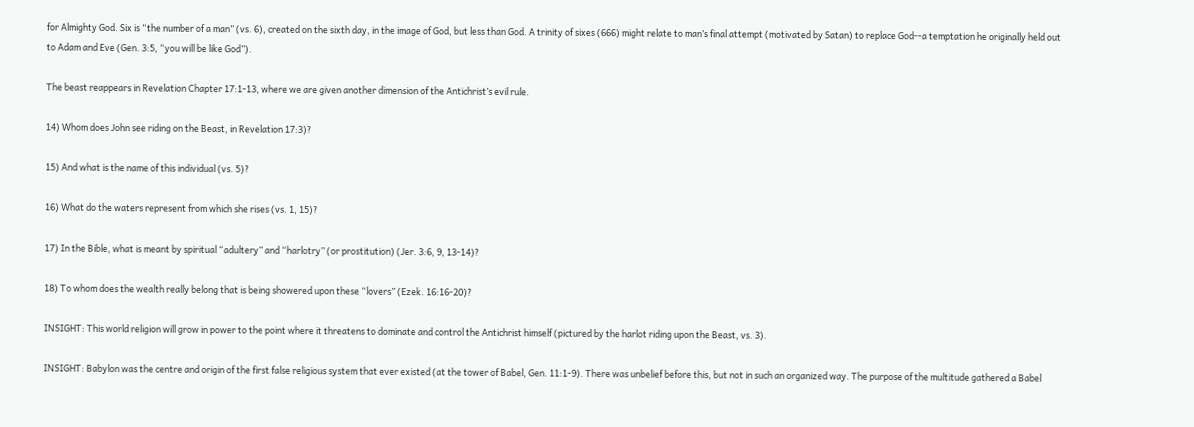for Almighty God. Six is “the number of a man” (vs. 6), created on the sixth day, in the image of God, but less than God. A trinity of sixes (666) might relate to man’s final attempt (motivated by Satan) to replace God--a temptation he originally held out to Adam and Eve (Gen. 3:5, “you will be like God”).

The beast reappears in Revelation Chapter 17:1-13, where we are given another dimension of the Antichrist’s evil rule.

14) Whom does John see riding on the Beast, in Revelation 17:3)?

15) And what is the name of this individual (vs. 5)?

16) What do the waters represent from which she rises (vs. 1, 15)?

17) In the Bible, what is meant by spiritual “adultery” and “harlotry” (or prostitution) (Jer. 3:6, 9, 13-14)?

18) To whom does the wealth really belong that is being showered upon these “lovers” (Ezek. 16:16-20)?

INSIGHT: This world religion will grow in power to the point where it threatens to dominate and control the Antichrist himself (pictured by the harlot riding upon the Beast, vs. 3).

INSIGHT: Babylon was the centre and origin of the first false religious system that ever existed (at the tower of Babel, Gen. 11:1-9). There was unbelief before this, but not in such an organized way. The purpose of the multitude gathered a Babel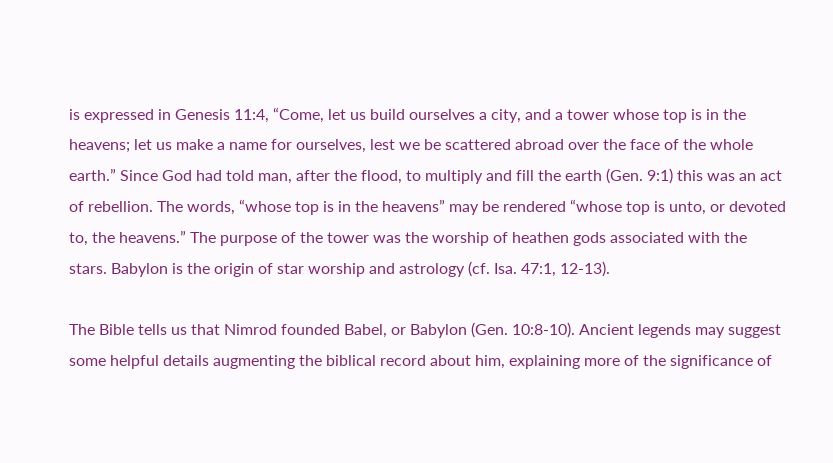is expressed in Genesis 11:4, “Come, let us build ourselves a city, and a tower whose top is in the heavens; let us make a name for ourselves, lest we be scattered abroad over the face of the whole earth.” Since God had told man, after the flood, to multiply and fill the earth (Gen. 9:1) this was an act of rebellion. The words, “whose top is in the heavens” may be rendered “whose top is unto, or devoted to, the heavens.” The purpose of the tower was the worship of heathen gods associated with the stars. Babylon is the origin of star worship and astrology (cf. Isa. 47:1, 12-13).

The Bible tells us that Nimrod founded Babel, or Babylon (Gen. 10:8-10). Ancient legends may suggest some helpful details augmenting the biblical record about him, explaining more of the significance of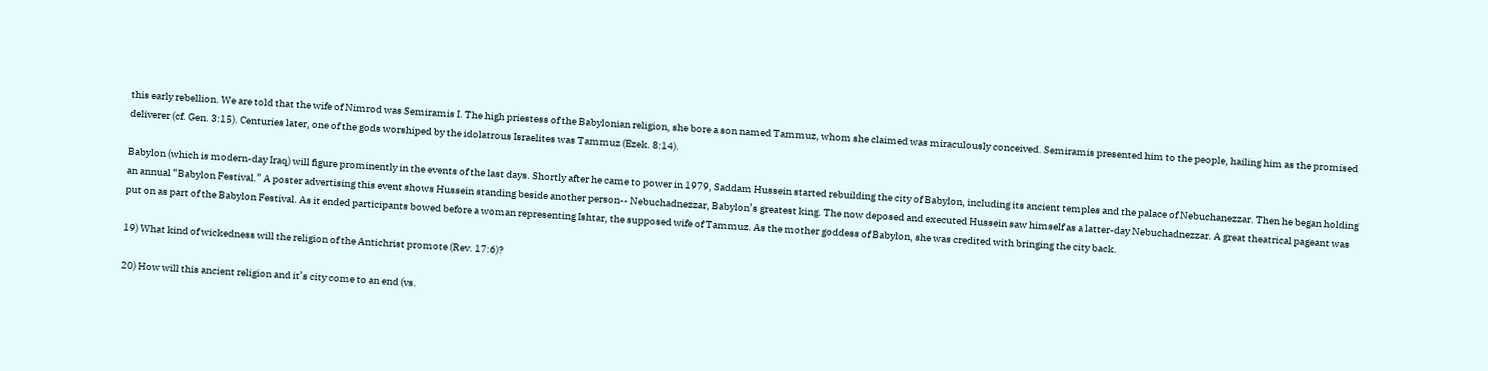this early rebellion. We are told that the wife of Nimrod was Semiramis I. The high priestess of the Babylonian religion, she bore a son named Tammuz, whom she claimed was miraculously conceived. Semiramis presented him to the people, hailing him as the promised deliverer (cf. Gen. 3:15). Centuries later, one of the gods worshiped by the idolatrous Israelites was Tammuz (Ezek. 8:14).

Babylon (which is modern-day Iraq) will figure prominently in the events of the last days. Shortly after he came to power in 1979, Saddam Hussein started rebuilding the city of Babylon, including its ancient temples and the palace of Nebuchanezzar. Then he began holding an annual “Babylon Festival.” A poster advertising this event shows Hussein standing beside another person-- Nebuchadnezzar, Babylon’s greatest king. The now deposed and executed Hussein saw himself as a latter-day Nebuchadnezzar. A great theatrical pageant was put on as part of the Babylon Festival. As it ended participants bowed before a woman representing Ishtar, the supposed wife of Tammuz. As the mother goddess of Babylon, she was credited with bringing the city back.

19) What kind of wickedness will the religion of the Antichrist promote (Rev. 17:6)?

20) How will this ancient religion and it’s city come to an end (vs.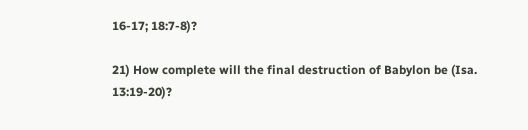16-17; 18:7-8)?

21) How complete will the final destruction of Babylon be (Isa. 13:19-20)?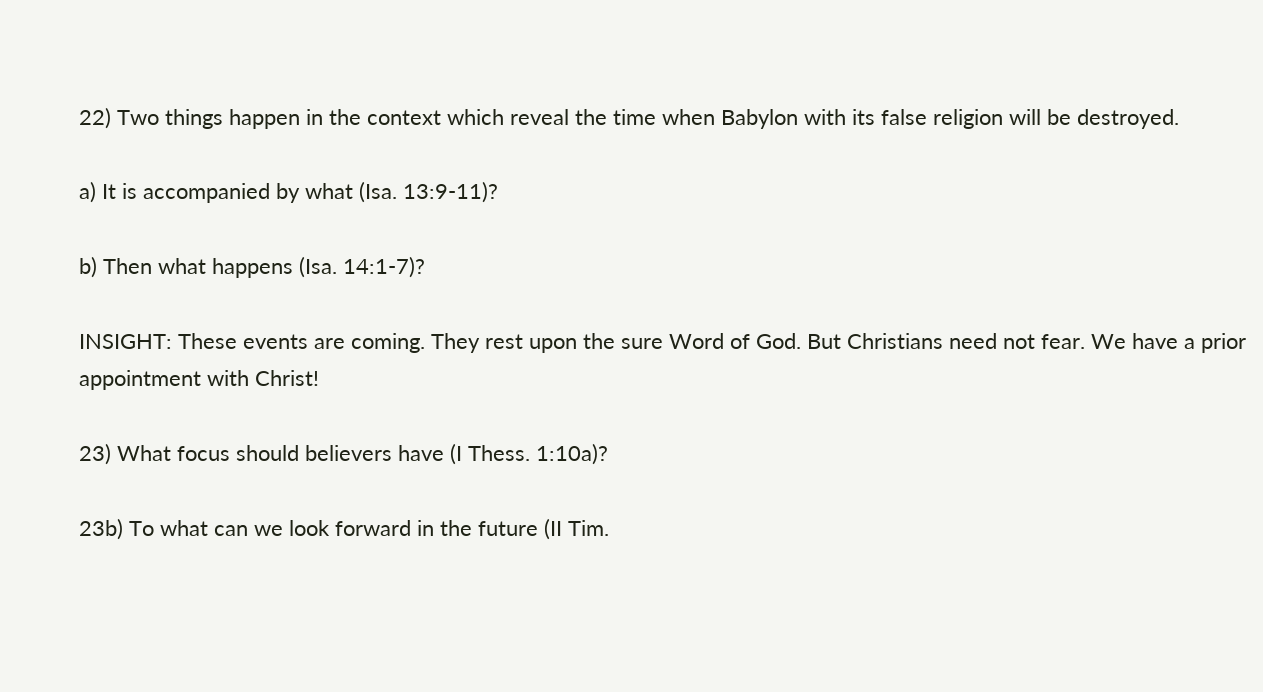22) Two things happen in the context which reveal the time when Babylon with its false religion will be destroyed.

a) It is accompanied by what (Isa. 13:9-11)?

b) Then what happens (Isa. 14:1-7)?

INSIGHT: These events are coming. They rest upon the sure Word of God. But Christians need not fear. We have a prior appointment with Christ!

23) What focus should believers have (I Thess. 1:10a)?

23b) To what can we look forward in the future (II Tim.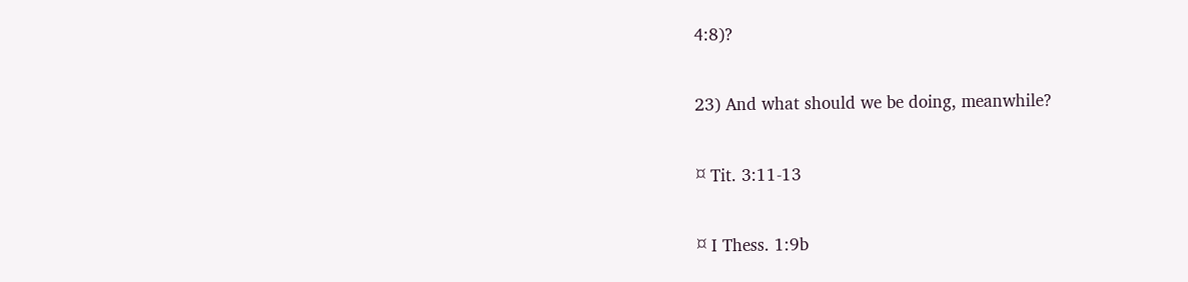4:8)?

23) And what should we be doing, meanwhile?

¤ Tit. 3:11-13

¤ I Thess. 1:9b